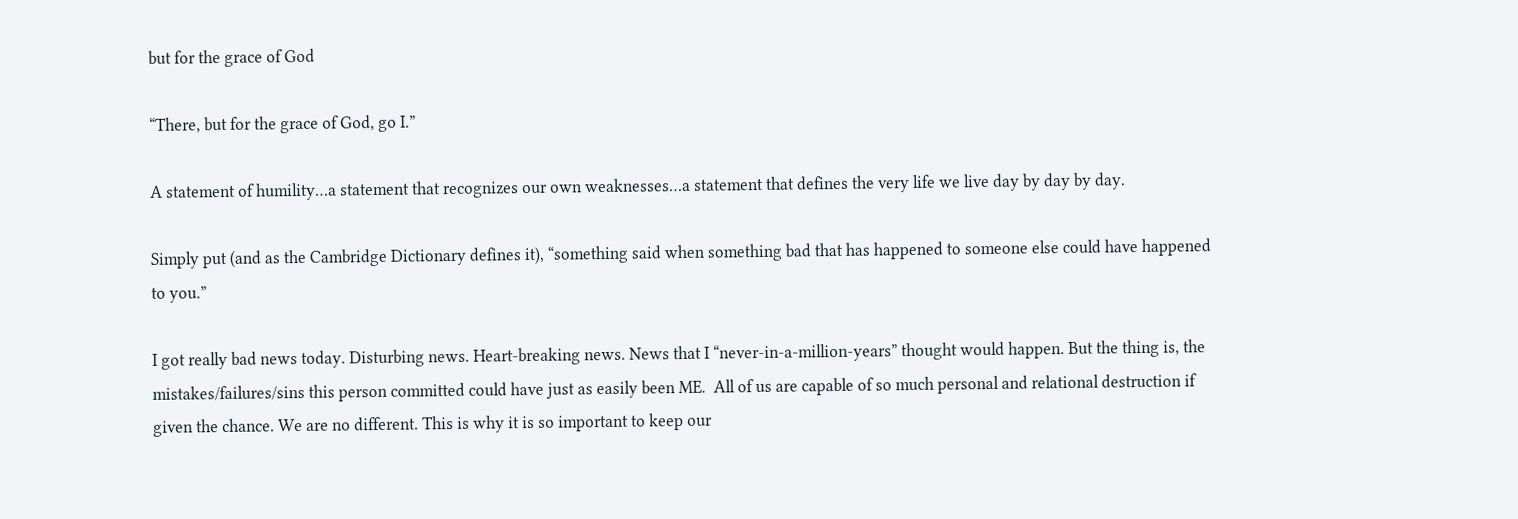but for the grace of God

“There, but for the grace of God, go I.”

A statement of humility…a statement that recognizes our own weaknesses…a statement that defines the very life we live day by day by day.

Simply put (and as the Cambridge Dictionary defines it), “something said when something bad that has happened to someone else could have happened to you.”

I got really bad news today. Disturbing news. Heart-breaking news. News that I “never-in-a-million-years” thought would happen. But the thing is, the mistakes/failures/sins this person committed could have just as easily been ME.  All of us are capable of so much personal and relational destruction if given the chance. We are no different. This is why it is so important to keep our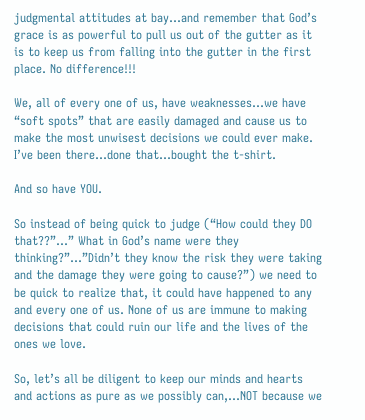judgmental attitudes at bay…and remember that God’s grace is as powerful to pull us out of the gutter as it is to keep us from falling into the gutter in the first place. No difference!!!

We, all of every one of us, have weaknesses…we have “soft spots” that are easily damaged and cause us to make the most unwisest decisions we could ever make. I’ve been there…done that…bought the t-shirt.

And so have YOU.

So instead of being quick to judge (“How could they DO that??”…” What in God’s name were they thinking?”…”Didn’t they know the risk they were taking and the damage they were going to cause?”) we need to be quick to realize that, it could have happened to any and every one of us. None of us are immune to making decisions that could ruin our life and the lives of the ones we love.

So, let’s all be diligent to keep our minds and hearts and actions as pure as we possibly can,…NOT because we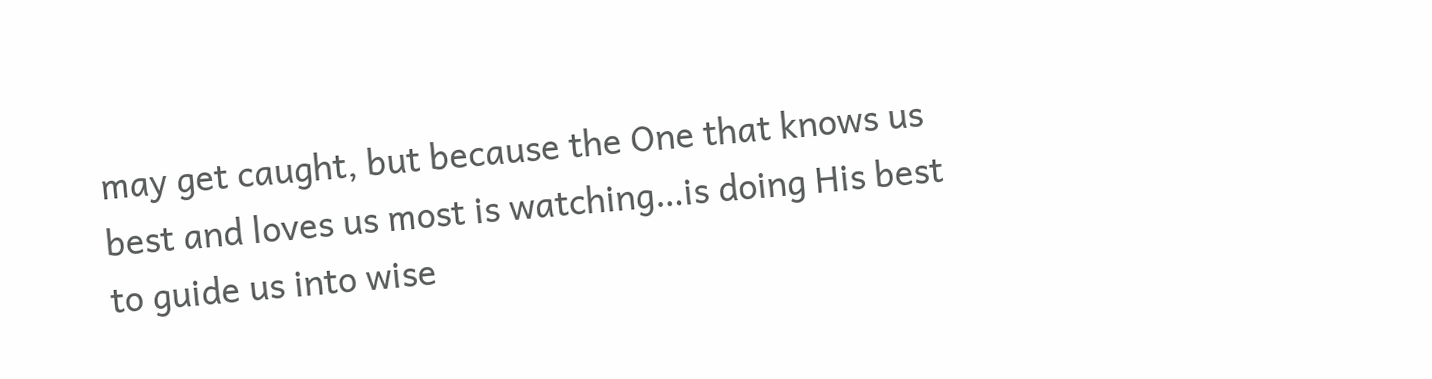may get caught, but because the One that knows us best and loves us most is watching…is doing His best to guide us into wise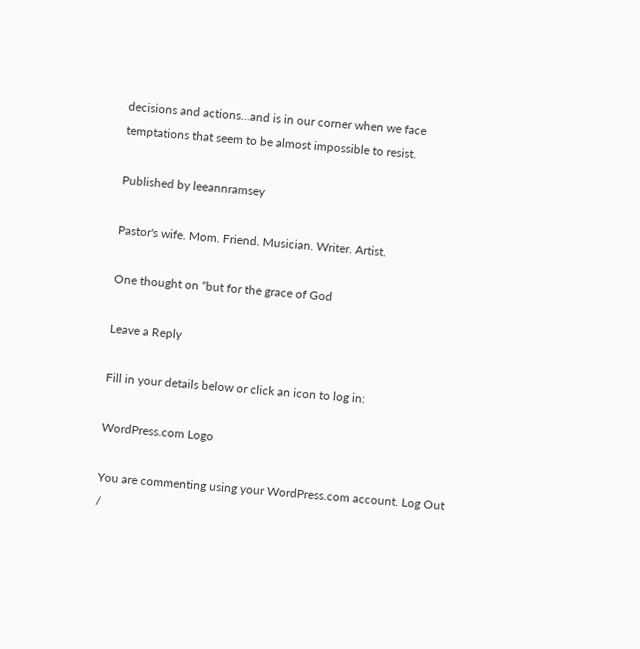decisions and actions…and is in our corner when we face temptations that seem to be almost impossible to resist.

Published by leeannramsey

Pastor's wife. Mom. Friend. Musician. Writer. Artist.

One thought on “but for the grace of God

Leave a Reply

Fill in your details below or click an icon to log in:

WordPress.com Logo

You are commenting using your WordPress.com account. Log Out /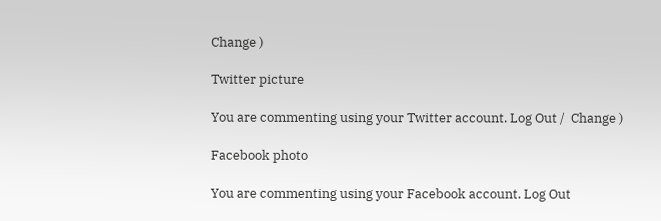Change )

Twitter picture

You are commenting using your Twitter account. Log Out /  Change )

Facebook photo

You are commenting using your Facebook account. Log Out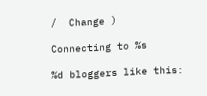/  Change )

Connecting to %s

%d bloggers like this: